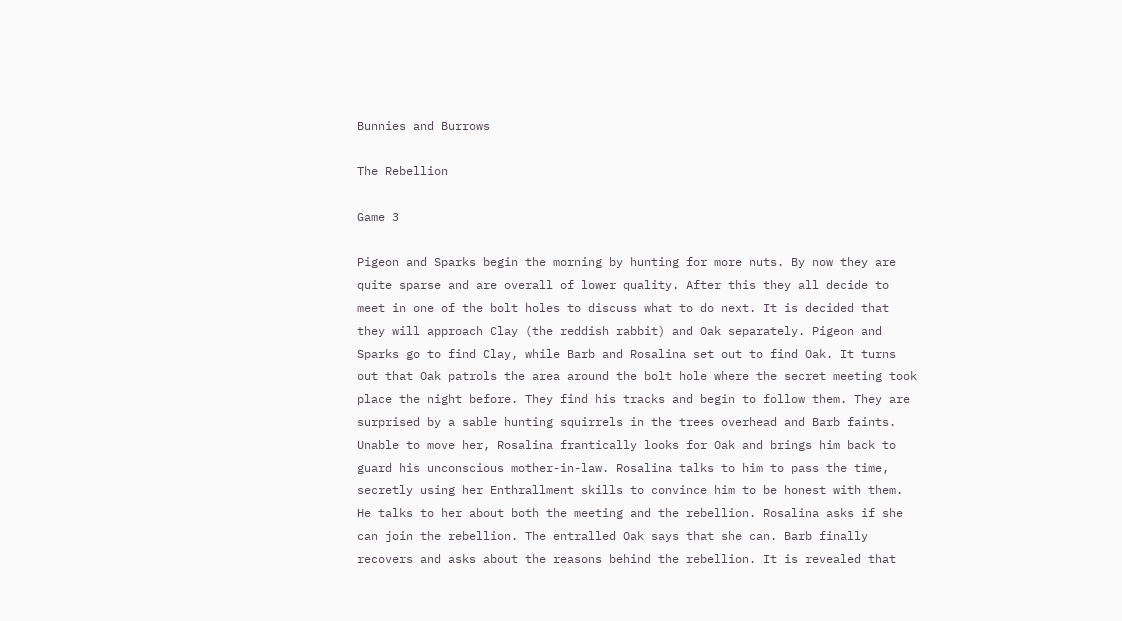Bunnies and Burrows

The Rebellion

Game 3

Pigeon and Sparks begin the morning by hunting for more nuts. By now they are quite sparse and are overall of lower quality. After this they all decide to meet in one of the bolt holes to discuss what to do next. It is decided that they will approach Clay (the reddish rabbit) and Oak separately. Pigeon and Sparks go to find Clay, while Barb and Rosalina set out to find Oak. It turns out that Oak patrols the area around the bolt hole where the secret meeting took place the night before. They find his tracks and begin to follow them. They are surprised by a sable hunting squirrels in the trees overhead and Barb faints. Unable to move her, Rosalina frantically looks for Oak and brings him back to guard his unconscious mother-in-law. Rosalina talks to him to pass the time, secretly using her Enthrallment skills to convince him to be honest with them. He talks to her about both the meeting and the rebellion. Rosalina asks if she can join the rebellion. The entralled Oak says that she can. Barb finally recovers and asks about the reasons behind the rebellion. It is revealed that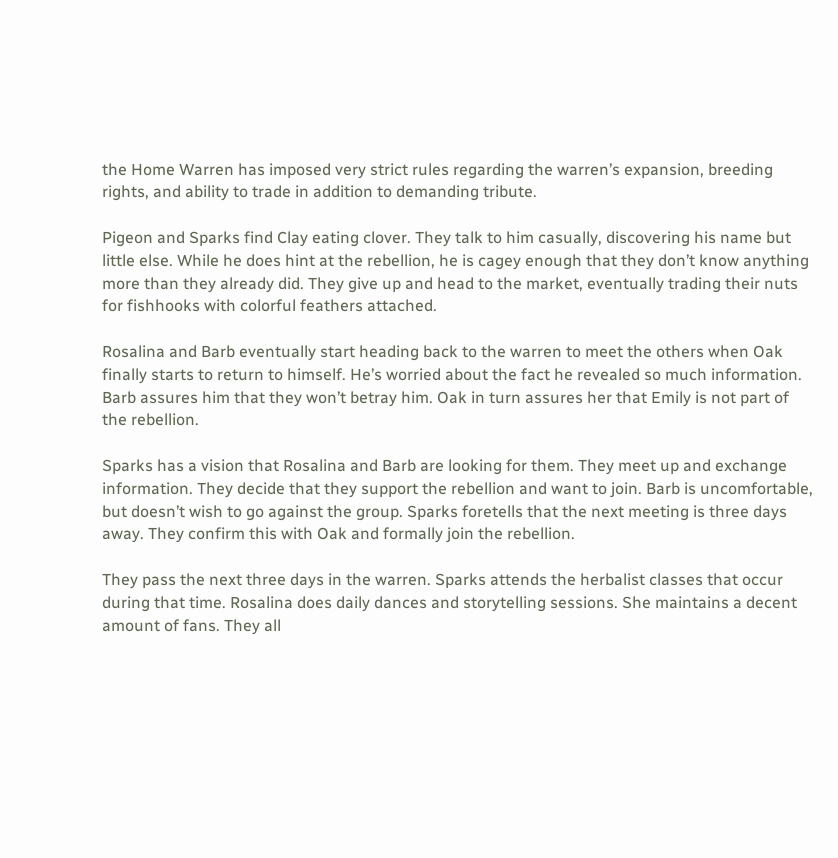the Home Warren has imposed very strict rules regarding the warren’s expansion, breeding rights, and ability to trade in addition to demanding tribute.

Pigeon and Sparks find Clay eating clover. They talk to him casually, discovering his name but little else. While he does hint at the rebellion, he is cagey enough that they don’t know anything more than they already did. They give up and head to the market, eventually trading their nuts for fishhooks with colorful feathers attached.

Rosalina and Barb eventually start heading back to the warren to meet the others when Oak finally starts to return to himself. He’s worried about the fact he revealed so much information. Barb assures him that they won’t betray him. Oak in turn assures her that Emily is not part of the rebellion.

Sparks has a vision that Rosalina and Barb are looking for them. They meet up and exchange information. They decide that they support the rebellion and want to join. Barb is uncomfortable, but doesn’t wish to go against the group. Sparks foretells that the next meeting is three days away. They confirm this with Oak and formally join the rebellion.

They pass the next three days in the warren. Sparks attends the herbalist classes that occur during that time. Rosalina does daily dances and storytelling sessions. She maintains a decent amount of fans. They all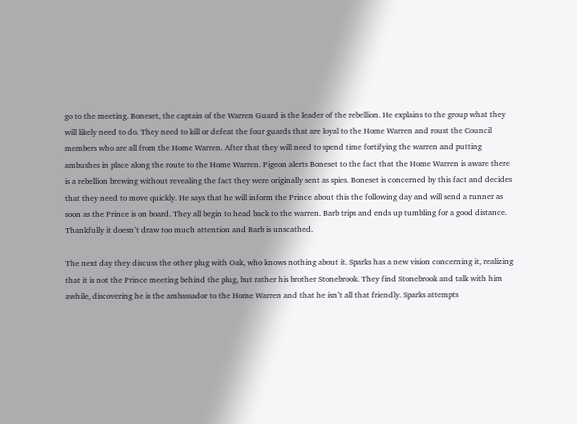go to the meeting. Boneset, the captain of the Warren Guard is the leader of the rebellion. He explains to the group what they will likely need to do. They need to kill or defeat the four guards that are loyal to the Home Warren and roust the Council members who are all from the Home Warren. After that they will need to spend time fortifying the warren and putting ambushes in place along the route to the Home Warren. Pigeon alerts Boneset to the fact that the Home Warren is aware there is a rebellion brewing without revealing the fact they were originally sent as spies. Boneset is concerned by this fact and decides that they need to move quickly. He says that he will inform the Prince about this the following day and will send a runner as soon as the Prince is on board. They all begin to head back to the warren. Barb trips and ends up tumbling for a good distance. Thankfully it doesn’t draw too much attention and Barb is unscathed.

The next day they discuss the other plug with Oak, who knows nothing about it. Sparks has a new vision concerning it, realizing that it is not the Prince meeting behind the plug, but rather his brother Stonebrook. They find Stonebrook and talk with him awhile, discovering he is the ambassador to the Home Warren and that he isn’t all that friendly. Sparks attempts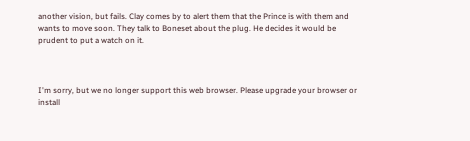another vision, but fails. Clay comes by to alert them that the Prince is with them and wants to move soon. They talk to Boneset about the plug. He decides it would be prudent to put a watch on it.



I'm sorry, but we no longer support this web browser. Please upgrade your browser or install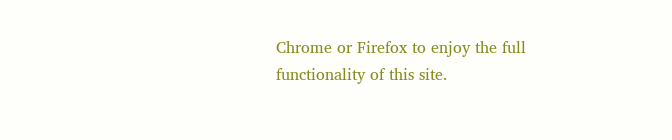Chrome or Firefox to enjoy the full functionality of this site.